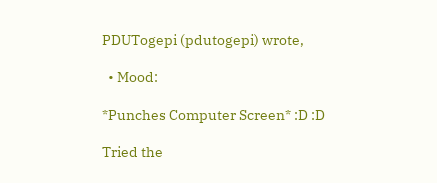PDUTogepi (pdutogepi) wrote,

  • Mood:

*Punches Computer Screen* :D :D

Tried the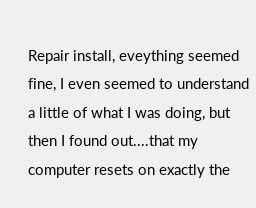Repair install, eveything seemed fine, I even seemed to understand a little of what I was doing, but then I found out....that my computer resets on exactly the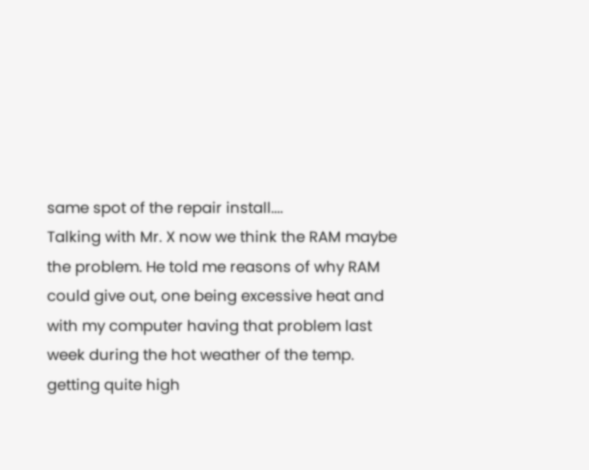same spot of the repair install....
Talking with Mr. X now we think the RAM maybe the problem. He told me reasons of why RAM could give out, one being excessive heat and with my computer having that problem last week during the hot weather of the temp. getting quite high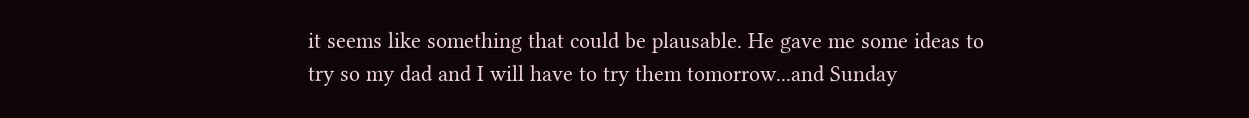it seems like something that could be plausable. He gave me some ideas to try so my dad and I will have to try them tomorrow...and Sunday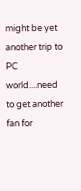might be yet another trip to PC world....need to get another fan for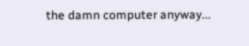the damn computer anyway...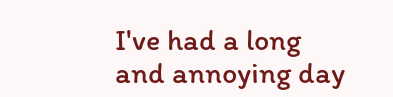I've had a long and annoying day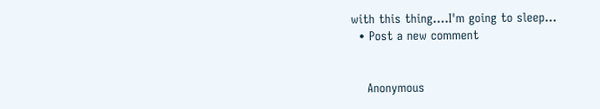with this thing....I'm going to sleep...
  • Post a new comment


    Anonymous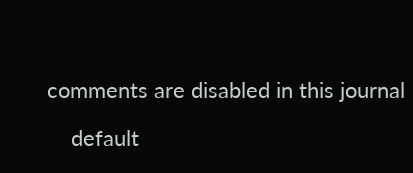comments are disabled in this journal

    default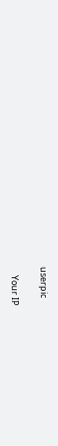userpic

    Your IP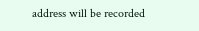address will be recorded